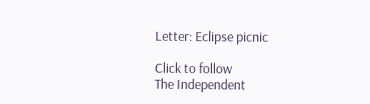Letter: Eclipse picnic

Click to follow
The Independent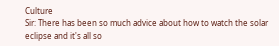Culture
Sir: There has been so much advice about how to watch the solar eclipse and it's all so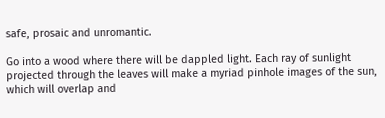safe, prosaic and unromantic.

Go into a wood where there will be dappled light. Each ray of sunlight projected through the leaves will make a myriad pinhole images of the sun, which will overlap and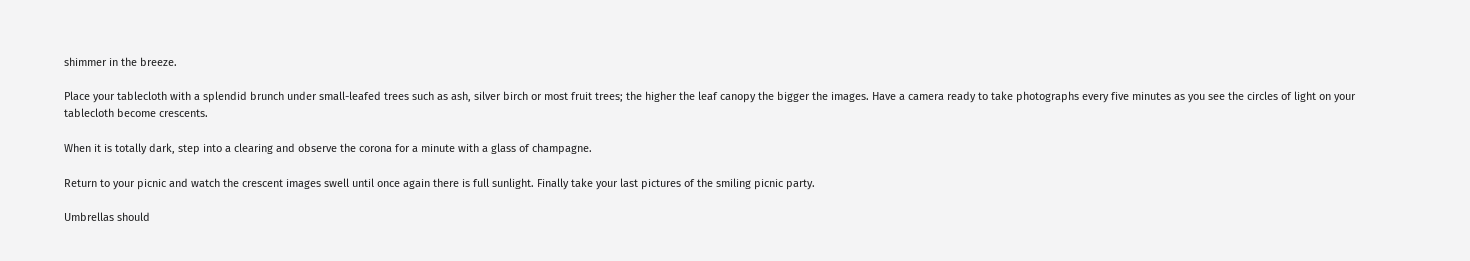shimmer in the breeze.

Place your tablecloth with a splendid brunch under small-leafed trees such as ash, silver birch or most fruit trees; the higher the leaf canopy the bigger the images. Have a camera ready to take photographs every five minutes as you see the circles of light on your tablecloth become crescents.

When it is totally dark, step into a clearing and observe the corona for a minute with a glass of champagne.

Return to your picnic and watch the crescent images swell until once again there is full sunlight. Finally take your last pictures of the smiling picnic party.

Umbrellas should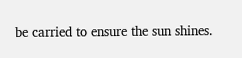be carried to ensure the sun shines.